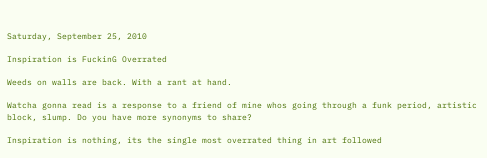Saturday, September 25, 2010

Inspiration is FuckinG Overrated

Weeds on walls are back. With a rant at hand.

Watcha gonna read is a response to a friend of mine whos going through a funk period, artistic block, slump. Do you have more synonyms to share?

Inspiration is nothing, its the single most overrated thing in art followed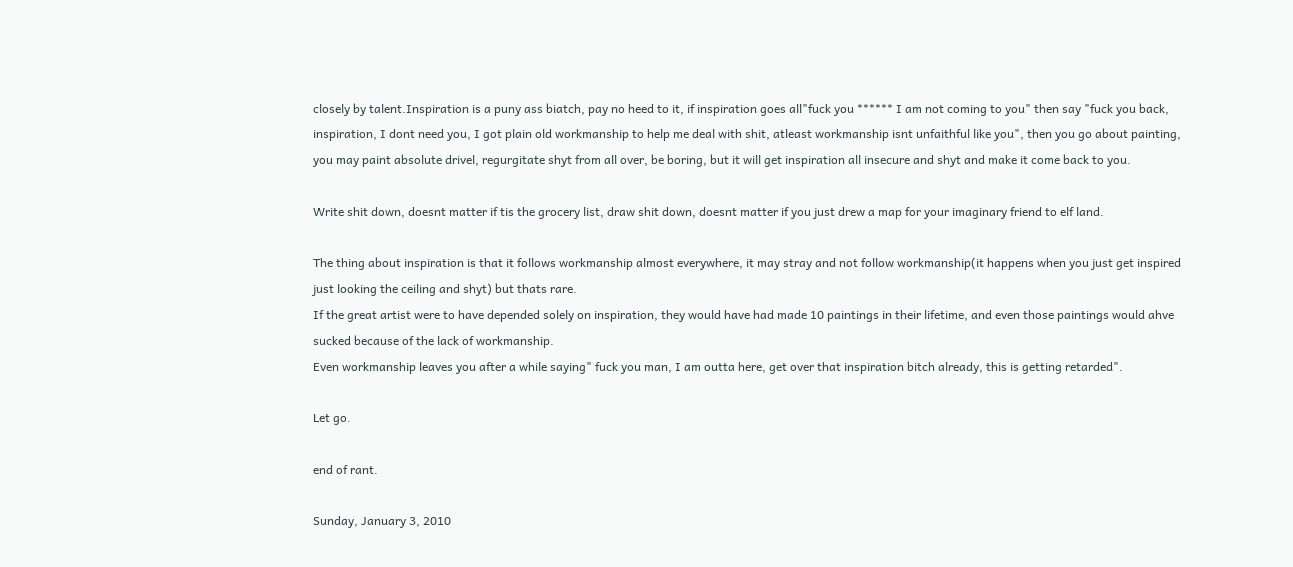closely by talent.Inspiration is a puny ass biatch, pay no heed to it, if inspiration goes all"fuck you ****** I am not coming to you" then say "fuck you back, inspiration, I dont need you, I got plain old workmanship to help me deal with shit, atleast workmanship isnt unfaithful like you", then you go about painting, you may paint absolute drivel, regurgitate shyt from all over, be boring, but it will get inspiration all insecure and shyt and make it come back to you.

Write shit down, doesnt matter if tis the grocery list, draw shit down, doesnt matter if you just drew a map for your imaginary friend to elf land.

The thing about inspiration is that it follows workmanship almost everywhere, it may stray and not follow workmanship(it happens when you just get inspired just looking the ceiling and shyt) but thats rare.
If the great artist were to have depended solely on inspiration, they would have had made 10 paintings in their lifetime, and even those paintings would ahve sucked because of the lack of workmanship.
Even workmanship leaves you after a while saying" fuck you man, I am outta here, get over that inspiration bitch already, this is getting retarded".

Let go.

end of rant.

Sunday, January 3, 2010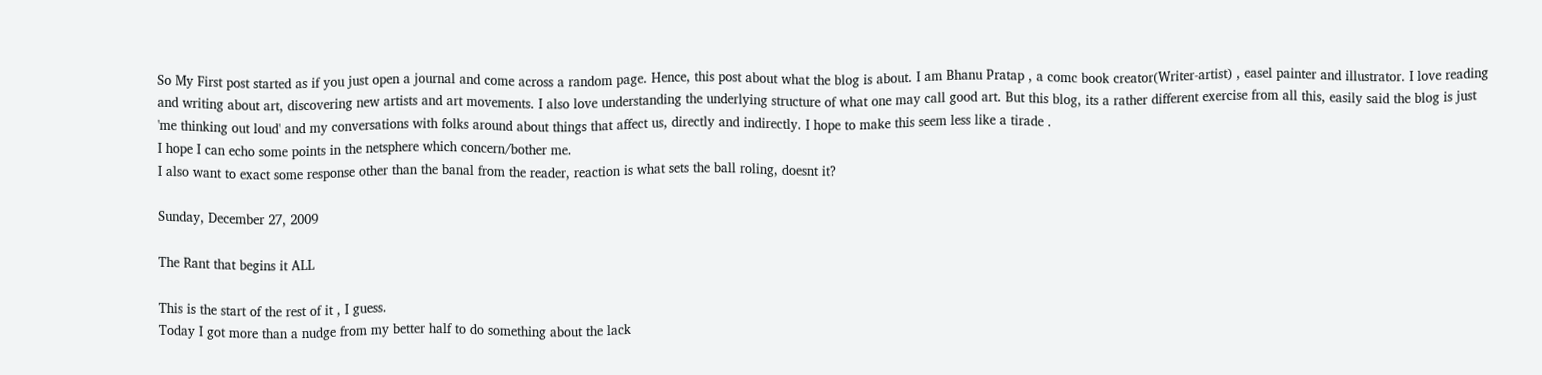So My First post started as if you just open a journal and come across a random page. Hence, this post about what the blog is about. I am Bhanu Pratap , a comc book creator(Writer-artist) , easel painter and illustrator. I love reading and writing about art, discovering new artists and art movements. I also love understanding the underlying structure of what one may call good art. But this blog, its a rather different exercise from all this, easily said the blog is just 'me thinking out loud' and my conversations with folks around about things that affect us, directly and indirectly. I hope to make this seem less like a tirade .
I hope I can echo some points in the netsphere which concern/bother me.
I also want to exact some response other than the banal from the reader, reaction is what sets the ball roling, doesnt it?

Sunday, December 27, 2009

The Rant that begins it ALL

This is the start of the rest of it , I guess.
Today I got more than a nudge from my better half to do something about the lack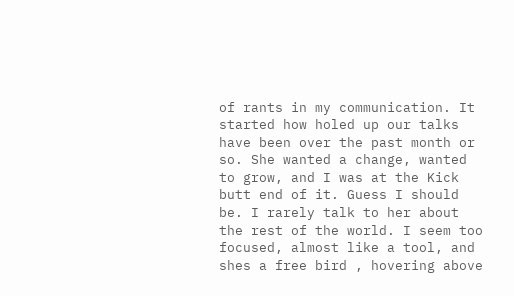of rants in my communication. It started how holed up our talks have been over the past month or so. She wanted a change, wanted to grow, and I was at the Kick butt end of it. Guess I should be. I rarely talk to her about the rest of the world. I seem too focused, almost like a tool, and shes a free bird , hovering above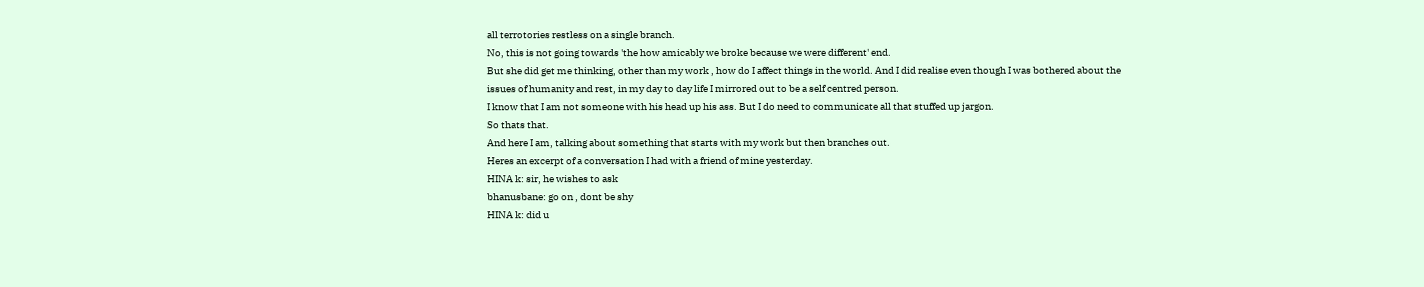all terrotories restless on a single branch.
No, this is not going towards 'the how amicably we broke because we were different' end.
But she did get me thinking, other than my work , how do I affect things in the world. And I did realise even though I was bothered about the issues of humanity and rest, in my day to day life I mirrored out to be a self centred person.
I know that I am not someone with his head up his ass. But I do need to communicate all that stuffed up jargon.
So thats that.
And here I am, talking about something that starts with my work but then branches out.
Heres an excerpt of a conversation I had with a friend of mine yesterday.
HINA k: sir, he wishes to ask
bhanusbane: go on , dont be shy
HINA k: did u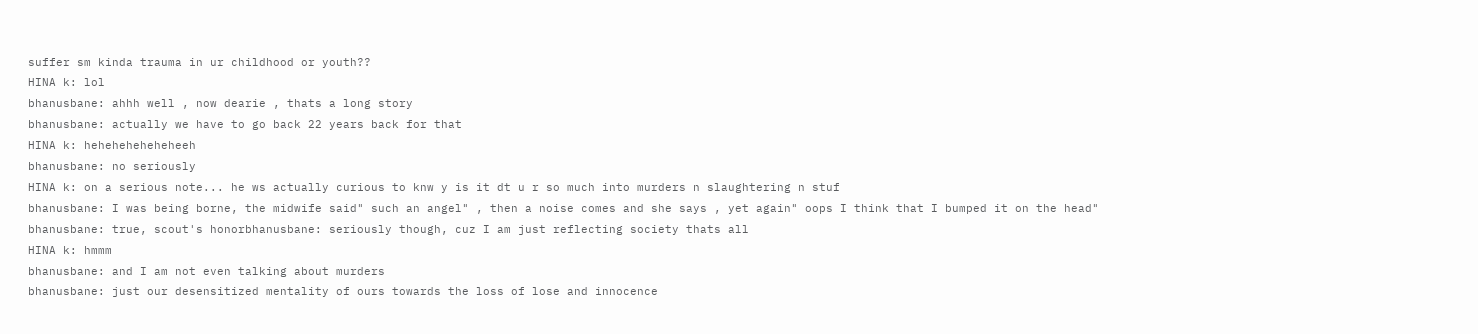suffer sm kinda trauma in ur childhood or youth??
HINA k: lol
bhanusbane: ahhh well , now dearie , thats a long story
bhanusbane: actually we have to go back 22 years back for that
HINA k: heheheheheheheeh
bhanusbane: no seriously
HINA k: on a serious note... he ws actually curious to knw y is it dt u r so much into murders n slaughtering n stuf
bhanusbane: I was being borne, the midwife said" such an angel" , then a noise comes and she says , yet again" oops I think that I bumped it on the head"
bhanusbane: true, scout's honorbhanusbane: seriously though, cuz I am just reflecting society thats all
HINA k: hmmm
bhanusbane: and I am not even talking about murders
bhanusbane: just our desensitized mentality of ours towards the loss of lose and innocence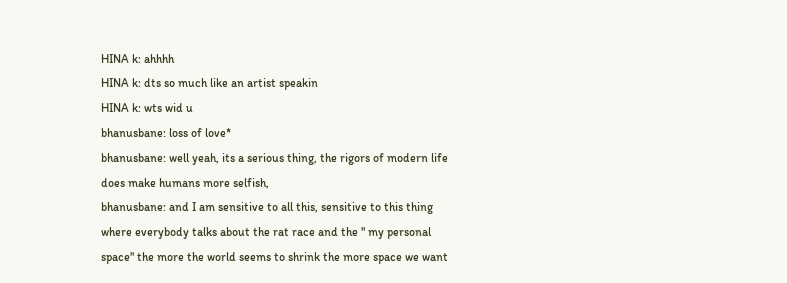HINA k: ahhhh
HINA k: dts so much like an artist speakin
HINA k: wts wid u
bhanusbane: loss of love*
bhanusbane: well yeah, its a serious thing, the rigors of modern life does make humans more selfish,
bhanusbane: and I am sensitive to all this, sensitive to this thing where everybody talks about the rat race and the " my personal space" the more the world seems to shrink the more space we want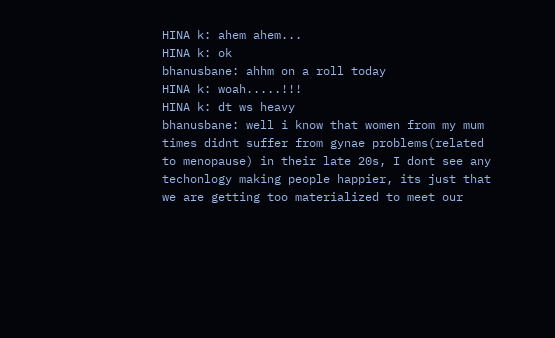HINA k: ahem ahem...
HINA k: ok
bhanusbane: ahhm on a roll today
HINA k: woah.....!!!
HINA k: dt ws heavy
bhanusbane: well i know that women from my mum times didnt suffer from gynae problems(related to menopause) in their late 20s, I dont see any techonlogy making people happier, its just that we are getting too materialized to meet our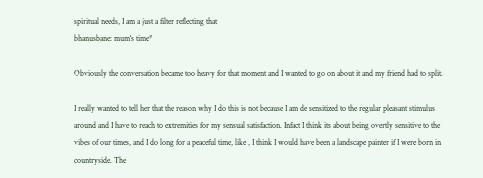spiritual needs, I am a just a filter reflecting that
bhanusbane: mum's time*

Obviously the conversation became too heavy for that moment and I wanted to go on about it and my friend had to split.

I really wanted to tell her that the reason why I do this is not because I am de sensitized to the regular pleasant stimulus around and I have to reach to extremities for my sensual satisfaction. Infact I think its about being overtly sensitive to the vibes of our times, and I do long for a peaceful time, like , I think I would have been a landscape painter if I were born in countryside. The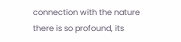connection with the nature there is so profound, its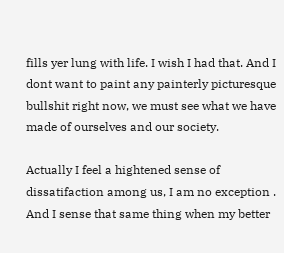fills yer lung with life. I wish I had that. And I dont want to paint any painterly picturesque bullshit right now, we must see what we have made of ourselves and our society.

Actually I feel a hightened sense of dissatifaction among us, I am no exception . And I sense that same thing when my better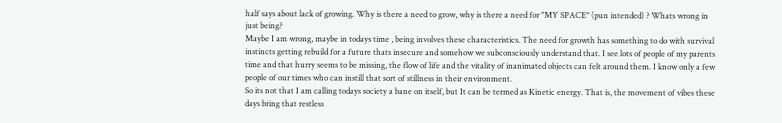half says about lack of growing. Why is there a need to grow, why is there a need for "MY SPACE" (pun intended) ? Whats wrong in just being?
Maybe I am wrong, maybe in todays time , being involves these characteristics. The need for growth has something to do with survival instincts getting rebuild for a future thats insecure and somehow we subconsciously understand that. I see lots of people of my parents time and that hurry seems to be missing, the flow of life and the vitality of inanimated objects can felt around them. I know only a few people of our times who can instill that sort of stillness in their environment.
So its not that I am calling todays society a bane on itself, but It can be termed as Kinetic energy. That is, the movement of vibes these days bring that restless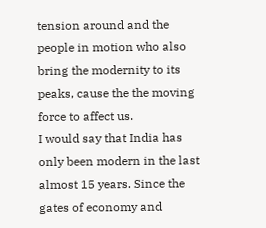tension around and the people in motion who also bring the modernity to its peaks, cause the the moving force to affect us.
I would say that India has only been modern in the last almost 15 years. Since the gates of economy and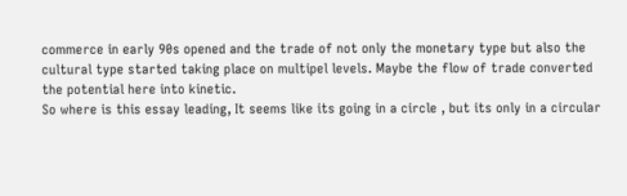commerce in early 90s opened and the trade of not only the monetary type but also the cultural type started taking place on multipel levels. Maybe the flow of trade converted the potential here into kinetic.
So where is this essay leading, It seems like its going in a circle , but its only in a circular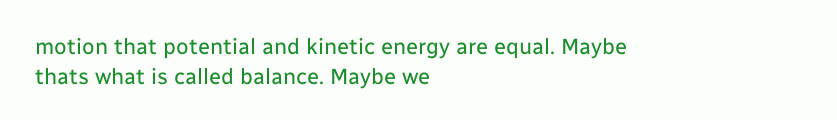motion that potential and kinetic energy are equal. Maybe thats what is called balance. Maybe we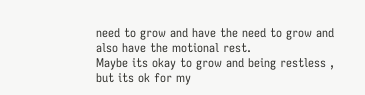need to grow and have the need to grow and also have the motional rest.
Maybe its okay to grow and being restless , but its ok for my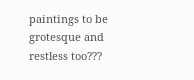paintings to be grotesque and restless too???